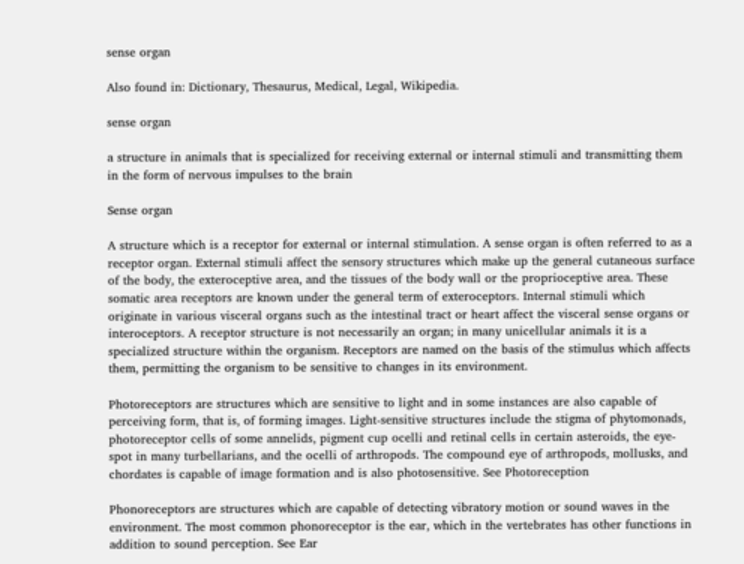sense organ

Also found in: Dictionary, Thesaurus, Medical, Legal, Wikipedia.

sense organ

a structure in animals that is specialized for receiving external or internal stimuli and transmitting them in the form of nervous impulses to the brain

Sense organ

A structure which is a receptor for external or internal stimulation. A sense organ is often referred to as a receptor organ. External stimuli affect the sensory structures which make up the general cutaneous surface of the body, the exteroceptive area, and the tissues of the body wall or the proprioceptive area. These somatic area receptors are known under the general term of exteroceptors. Internal stimuli which originate in various visceral organs such as the intestinal tract or heart affect the visceral sense organs or interoceptors. A receptor structure is not necessarily an organ; in many unicellular animals it is a specialized structure within the organism. Receptors are named on the basis of the stimulus which affects them, permitting the organism to be sensitive to changes in its environment.

Photoreceptors are structures which are sensitive to light and in some instances are also capable of perceiving form, that is, of forming images. Light-sensitive structures include the stigma of phytomonads, photoreceptor cells of some annelids, pigment cup ocelli and retinal cells in certain asteroids, the eye-spot in many turbellarians, and the ocelli of arthropods. The compound eye of arthropods, mollusks, and chordates is capable of image formation and is also photosensitive. See Photoreception

Phonoreceptors are structures which are capable of detecting vibratory motion or sound waves in the environment. The most common phonoreceptor is the ear, which in the vertebrates has other functions in addition to sound perception. See Ear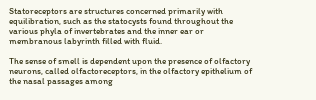Statoreceptors are structures concerned primarily with equilibration, such as the statocysts found throughout the various phyla of invertebrates and the inner ear or membranous labyrinth filled with fluid.

The sense of smell is dependent upon the presence of olfactory neurons, called olfactoreceptors, in the olfactory epithelium of the nasal passages among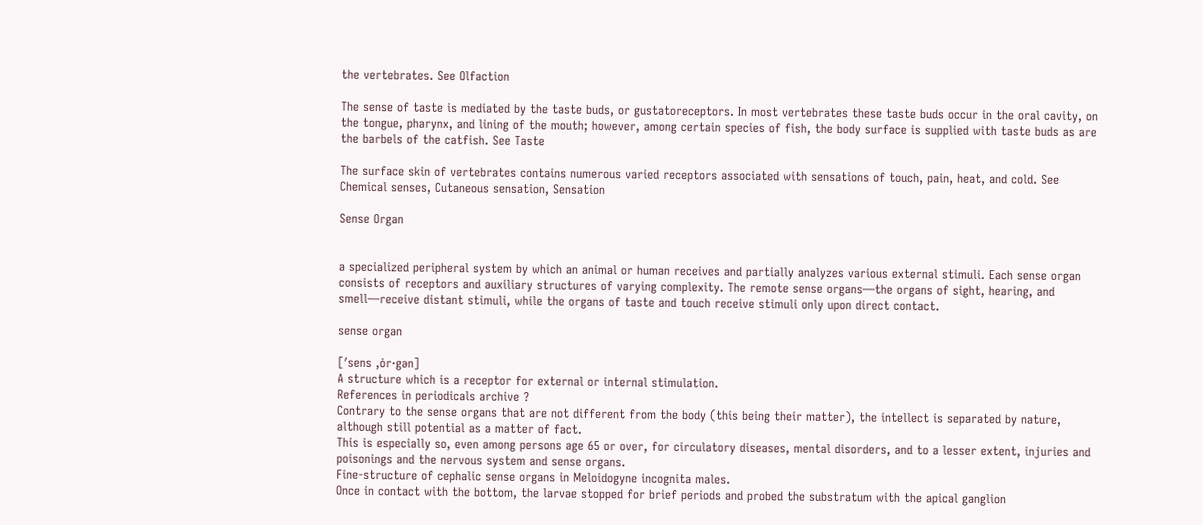the vertebrates. See Olfaction

The sense of taste is mediated by the taste buds, or gustatoreceptors. In most vertebrates these taste buds occur in the oral cavity, on the tongue, pharynx, and lining of the mouth; however, among certain species of fish, the body surface is supplied with taste buds as are the barbels of the catfish. See Taste

The surface skin of vertebrates contains numerous varied receptors associated with sensations of touch, pain, heat, and cold. See Chemical senses, Cutaneous sensation, Sensation

Sense Organ


a specialized peripheral system by which an animal or human receives and partially analyzes various external stimuli. Each sense organ consists of receptors and auxiliary structures of varying complexity. The remote sense organs—the organs of sight, hearing, and smell—receive distant stimuli, while the organs of taste and touch receive stimuli only upon direct contact.

sense organ

[′sens ‚ȯr·gən]
A structure which is a receptor for external or internal stimulation.
References in periodicals archive ?
Contrary to the sense organs that are not different from the body (this being their matter), the intellect is separated by nature, although still potential as a matter of fact.
This is especially so, even among persons age 65 or over, for circulatory diseases, mental disorders, and to a lesser extent, injuries and poisonings and the nervous system and sense organs.
Fine-structure of cephalic sense organs in Meloidogyne incognita males.
Once in contact with the bottom, the larvae stopped for brief periods and probed the substratum with the apical ganglion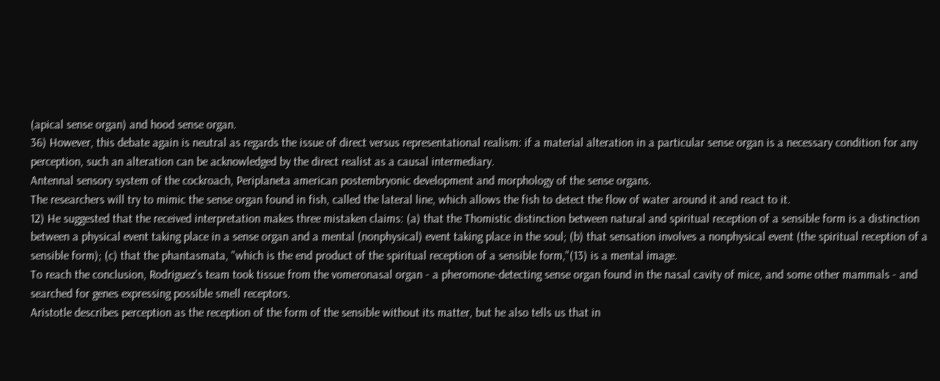(apical sense organ) and hood sense organ.
36) However, this debate again is neutral as regards the issue of direct versus representational realism: if a material alteration in a particular sense organ is a necessary condition for any perception, such an alteration can be acknowledged by the direct realist as a causal intermediary.
Antennal sensory system of the cockroach, Periplaneta american postembryonic development and morphology of the sense organs.
The researchers will try to mimic the sense organ found in fish, called the lateral line, which allows the fish to detect the flow of water around it and react to it.
12) He suggested that the received interpretation makes three mistaken claims: (a) that the Thomistic distinction between natural and spiritual reception of a sensible form is a distinction between a physical event taking place in a sense organ and a mental (nonphysical) event taking place in the soul; (b) that sensation involves a nonphysical event (the spiritual reception of a sensible form); (c) that the phantasmata, "which is the end product of the spiritual reception of a sensible form,"(13) is a mental image.
To reach the conclusion, Rodriguez's team took tissue from the vomeronasal organ - a pheromone-detecting sense organ found in the nasal cavity of mice, and some other mammals - and searched for genes expressing possible smell receptors.
Aristotle describes perception as the reception of the form of the sensible without its matter, but he also tells us that in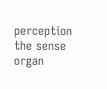perception the sense organ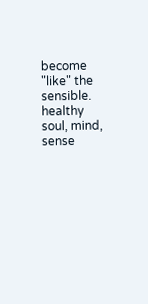become "like" the sensible.
healthy soul, mind, sense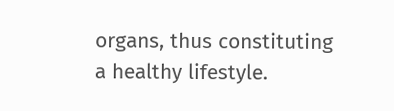organs, thus constituting a healthy lifestyle.